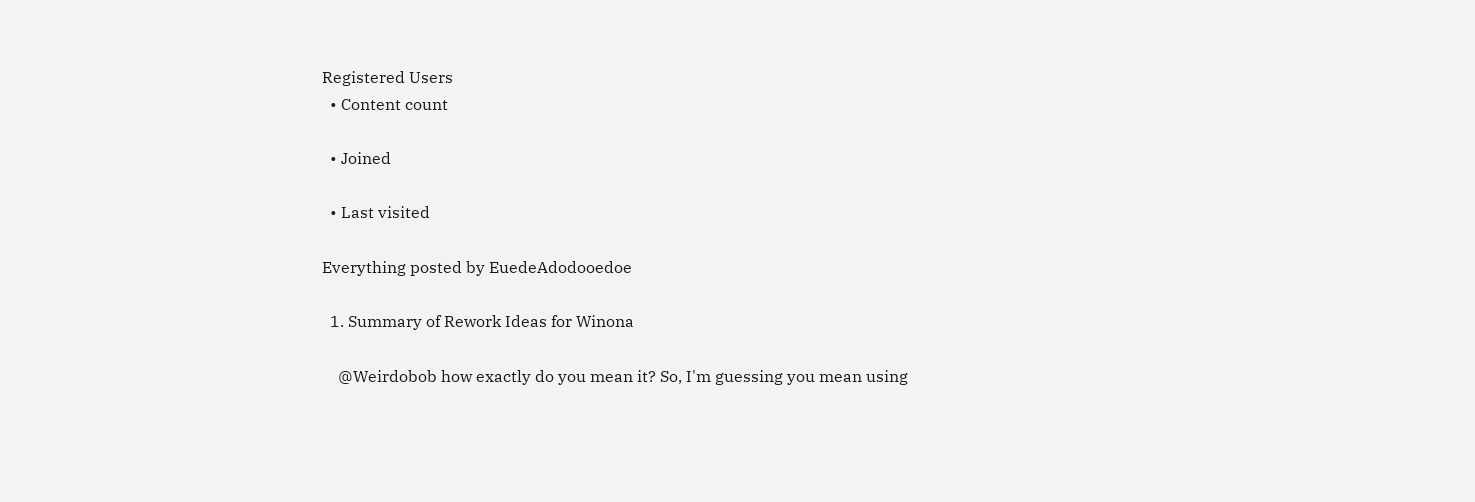Registered Users
  • Content count

  • Joined

  • Last visited

Everything posted by EuedeAdodooedoe

  1. Summary of Rework Ideas for Winona

    @Weirdobob how exactly do you mean it? So, I'm guessing you mean using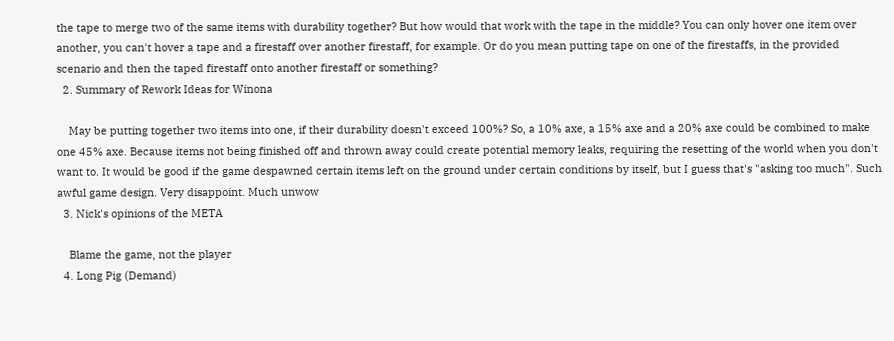the tape to merge two of the same items with durability together? But how would that work with the tape in the middle? You can only hover one item over another, you can't hover a tape and a firestaff over another firestaff, for example. Or do you mean putting tape on one of the firestaffs, in the provided scenario and then the taped firestaff onto another firestaff or something?
  2. Summary of Rework Ideas for Winona

    May be putting together two items into one, if their durability doesn't exceed 100%? So, a 10% axe, a 15% axe and a 20% axe could be combined to make one 45% axe. Because items not being finished off and thrown away could create potential memory leaks, requiring the resetting of the world when you don't want to. It would be good if the game despawned certain items left on the ground under certain conditions by itself, but I guess that's "asking too much". Such awful game design. Very disappoint. Much unwow
  3. Nick's opinions of the META

    Blame the game, not the player
  4. Long Pig (Demand)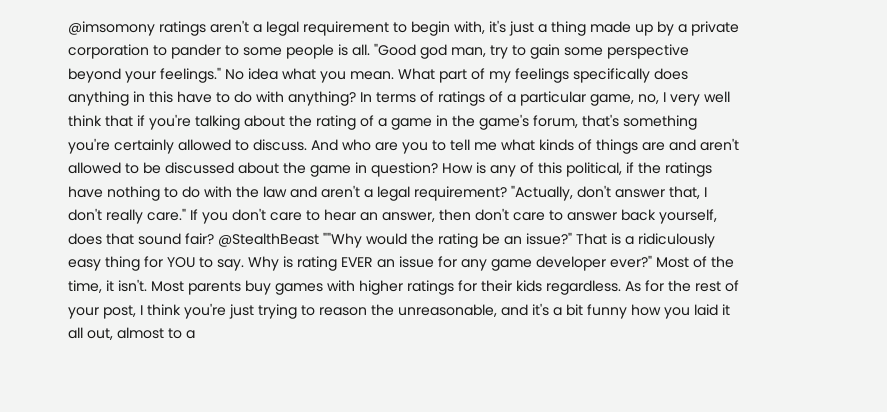@imsomony ratings aren't a legal requirement to begin with, it's just a thing made up by a private corporation to pander to some people is all. "Good god man, try to gain some perspective beyond your feelings." No idea what you mean. What part of my feelings specifically does anything in this have to do with anything? In terms of ratings of a particular game, no, I very well think that if you're talking about the rating of a game in the game's forum, that's something you're certainly allowed to discuss. And who are you to tell me what kinds of things are and aren't allowed to be discussed about the game in question? How is any of this political, if the ratings have nothing to do with the law and aren't a legal requirement? "Actually, don't answer that, I don't really care." If you don't care to hear an answer, then don't care to answer back yourself, does that sound fair? @StealthBeast ""Why would the rating be an issue?" That is a ridiculously easy thing for YOU to say. Why is rating EVER an issue for any game developer ever?" Most of the time, it isn't. Most parents buy games with higher ratings for their kids regardless. As for the rest of your post, I think you're just trying to reason the unreasonable, and it's a bit funny how you laid it all out, almost to a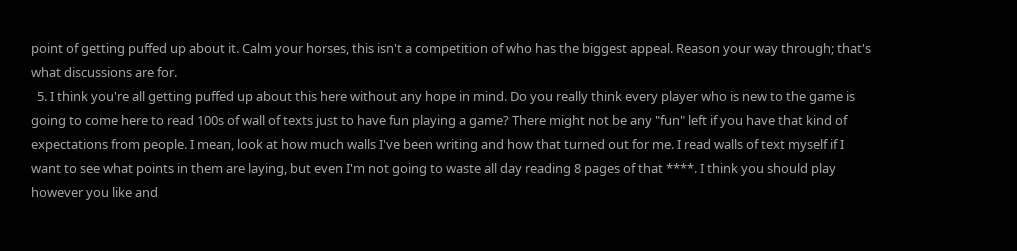point of getting puffed up about it. Calm your horses, this isn't a competition of who has the biggest appeal. Reason your way through; that's what discussions are for.
  5. I think you're all getting puffed up about this here without any hope in mind. Do you really think every player who is new to the game is going to come here to read 100s of wall of texts just to have fun playing a game? There might not be any "fun" left if you have that kind of expectations from people. I mean, look at how much walls I've been writing and how that turned out for me. I read walls of text myself if I want to see what points in them are laying, but even I'm not going to waste all day reading 8 pages of that ****. I think you should play however you like and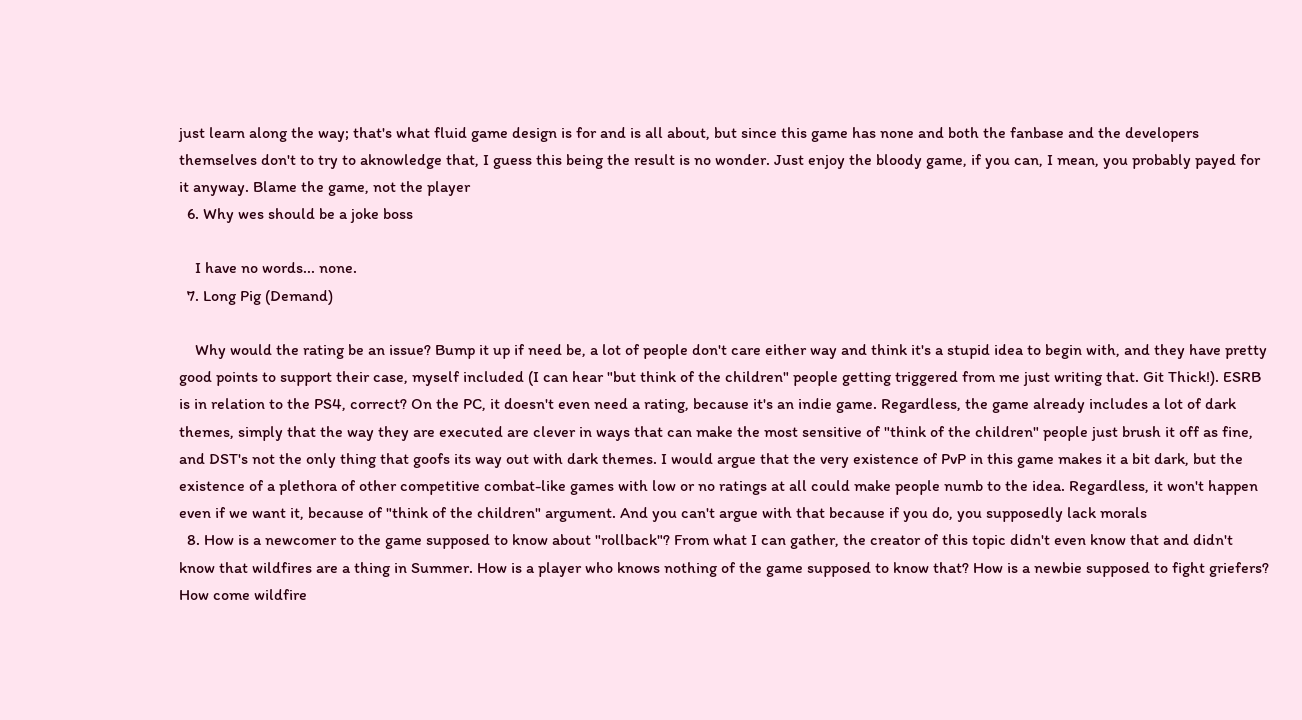just learn along the way; that's what fluid game design is for and is all about, but since this game has none and both the fanbase and the developers themselves don't to try to aknowledge that, I guess this being the result is no wonder. Just enjoy the bloody game, if you can, I mean, you probably payed for it anyway. Blame the game, not the player
  6. Why wes should be a joke boss

    I have no words... none.
  7. Long Pig (Demand)

    Why would the rating be an issue? Bump it up if need be, a lot of people don't care either way and think it's a stupid idea to begin with, and they have pretty good points to support their case, myself included (I can hear "but think of the children" people getting triggered from me just writing that. Git Thick!). ESRB is in relation to the PS4, correct? On the PC, it doesn't even need a rating, because it's an indie game. Regardless, the game already includes a lot of dark themes, simply that the way they are executed are clever in ways that can make the most sensitive of "think of the children" people just brush it off as fine, and DST's not the only thing that goofs its way out with dark themes. I would argue that the very existence of PvP in this game makes it a bit dark, but the existence of a plethora of other competitive combat-like games with low or no ratings at all could make people numb to the idea. Regardless, it won't happen even if we want it, because of "think of the children" argument. And you can't argue with that because if you do, you supposedly lack morals
  8. How is a newcomer to the game supposed to know about "rollback"? From what I can gather, the creator of this topic didn't even know that and didn't know that wildfires are a thing in Summer. How is a player who knows nothing of the game supposed to know that? How is a newbie supposed to fight griefers? How come wildfire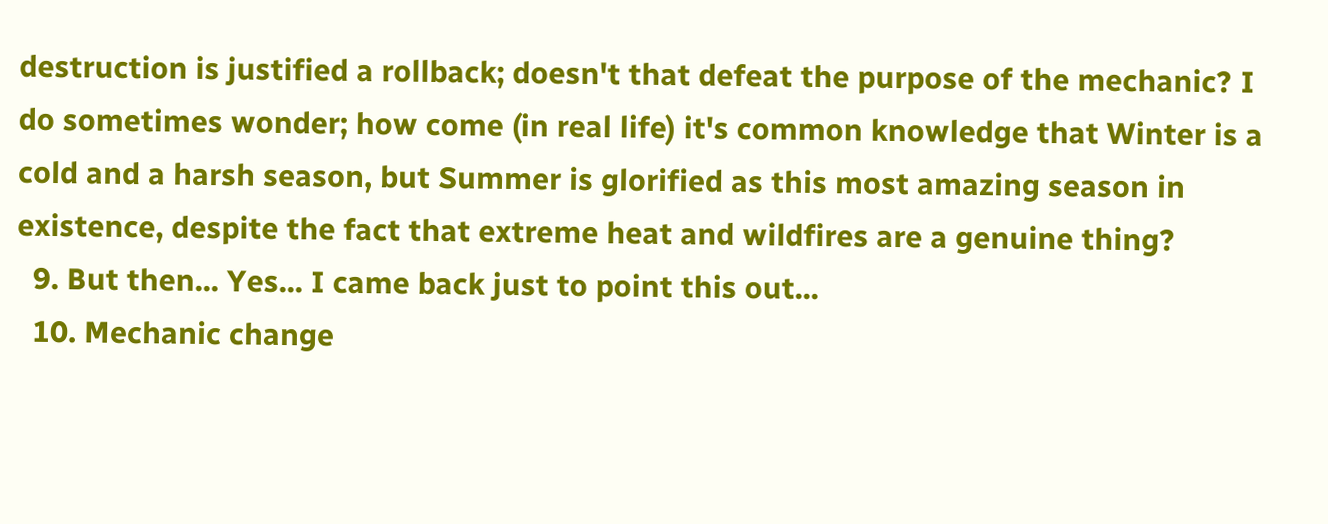destruction is justified a rollback; doesn't that defeat the purpose of the mechanic? I do sometimes wonder; how come (in real life) it's common knowledge that Winter is a cold and a harsh season, but Summer is glorified as this most amazing season in existence, despite the fact that extreme heat and wildfires are a genuine thing?
  9. But then... Yes... I came back just to point this out...
  10. Mechanic change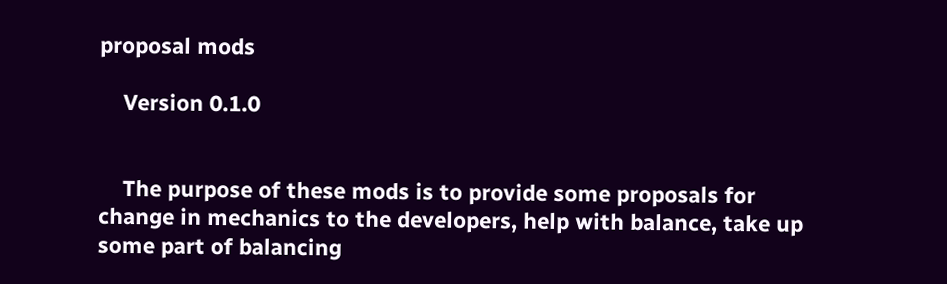proposal mods

    Version 0.1.0


    The purpose of these mods is to provide some proposals for change in mechanics to the developers, help with balance, take up some part of balancing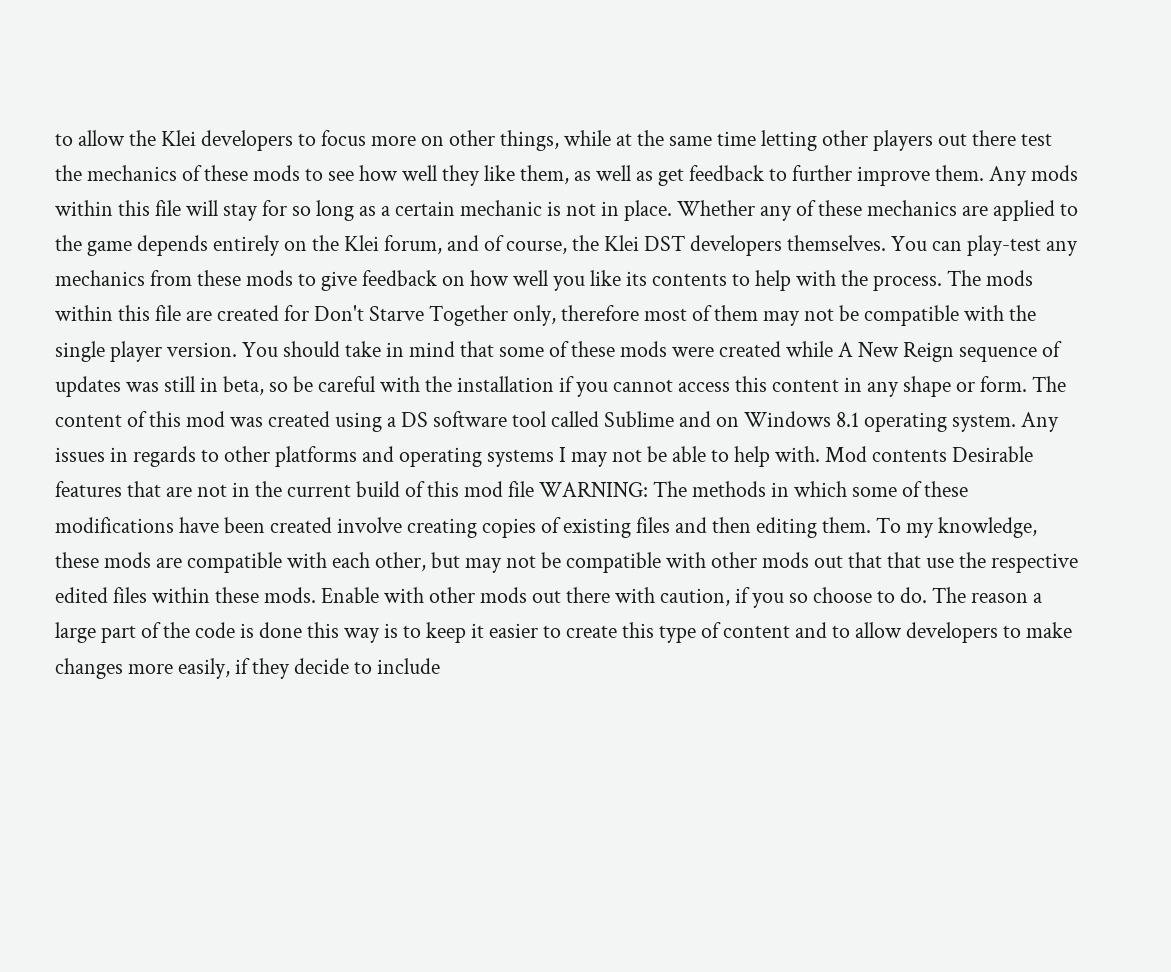to allow the Klei developers to focus more on other things, while at the same time letting other players out there test the mechanics of these mods to see how well they like them, as well as get feedback to further improve them. Any mods within this file will stay for so long as a certain mechanic is not in place. Whether any of these mechanics are applied to the game depends entirely on the Klei forum, and of course, the Klei DST developers themselves. You can play-test any mechanics from these mods to give feedback on how well you like its contents to help with the process. The mods within this file are created for Don't Starve Together only, therefore most of them may not be compatible with the single player version. You should take in mind that some of these mods were created while A New Reign sequence of updates was still in beta, so be careful with the installation if you cannot access this content in any shape or form. The content of this mod was created using a DS software tool called Sublime and on Windows 8.1 operating system. Any issues in regards to other platforms and operating systems I may not be able to help with. Mod contents Desirable features that are not in the current build of this mod file WARNING: The methods in which some of these modifications have been created involve creating copies of existing files and then editing them. To my knowledge, these mods are compatible with each other, but may not be compatible with other mods out that that use the respective edited files within these mods. Enable with other mods out there with caution, if you so choose to do. The reason a large part of the code is done this way is to keep it easier to create this type of content and to allow developers to make changes more easily, if they decide to include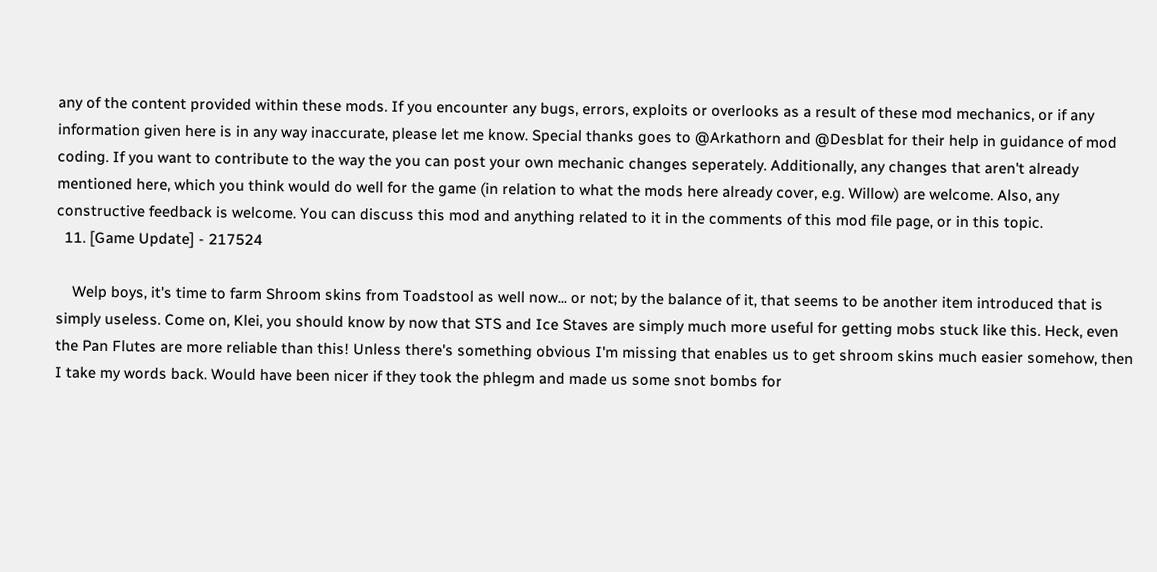any of the content provided within these mods. If you encounter any bugs, errors, exploits or overlooks as a result of these mod mechanics, or if any information given here is in any way inaccurate, please let me know. Special thanks goes to @Arkathorn and @Desblat for their help in guidance of mod coding. If you want to contribute to the way the you can post your own mechanic changes seperately. Additionally, any changes that aren't already mentioned here, which you think would do well for the game (in relation to what the mods here already cover, e.g. Willow) are welcome. Also, any constructive feedback is welcome. You can discuss this mod and anything related to it in the comments of this mod file page, or in this topic.
  11. [Game Update] - 217524

    Welp boys, it's time to farm Shroom skins from Toadstool as well now... or not; by the balance of it, that seems to be another item introduced that is simply useless. Come on, Klei, you should know by now that STS and Ice Staves are simply much more useful for getting mobs stuck like this. Heck, even the Pan Flutes are more reliable than this! Unless there's something obvious I'm missing that enables us to get shroom skins much easier somehow, then I take my words back. Would have been nicer if they took the phlegm and made us some snot bombs for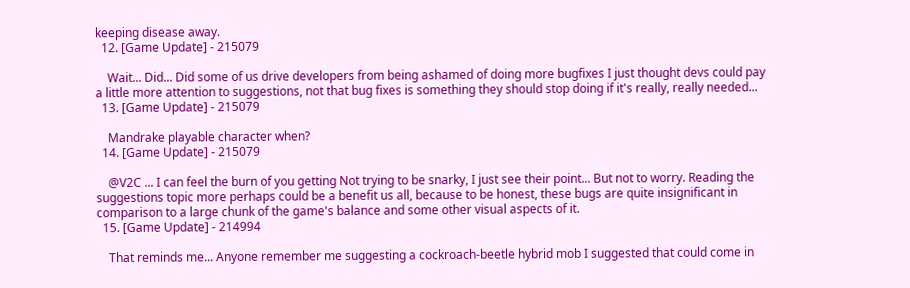keeping disease away.
  12. [Game Update] - 215079

    Wait... Did... Did some of us drive developers from being ashamed of doing more bugfixes I just thought devs could pay a little more attention to suggestions, not that bug fixes is something they should stop doing if it's really, really needed...
  13. [Game Update] - 215079

    Mandrake playable character when?
  14. [Game Update] - 215079

    @V2C ... I can feel the burn of you getting Not trying to be snarky, I just see their point... But not to worry. Reading the suggestions topic more perhaps could be a benefit us all, because to be honest, these bugs are quite insignificant in comparison to a large chunk of the game's balance and some other visual aspects of it.
  15. [Game Update] - 214994

    That reminds me... Anyone remember me suggesting a cockroach-beetle hybrid mob I suggested that could come in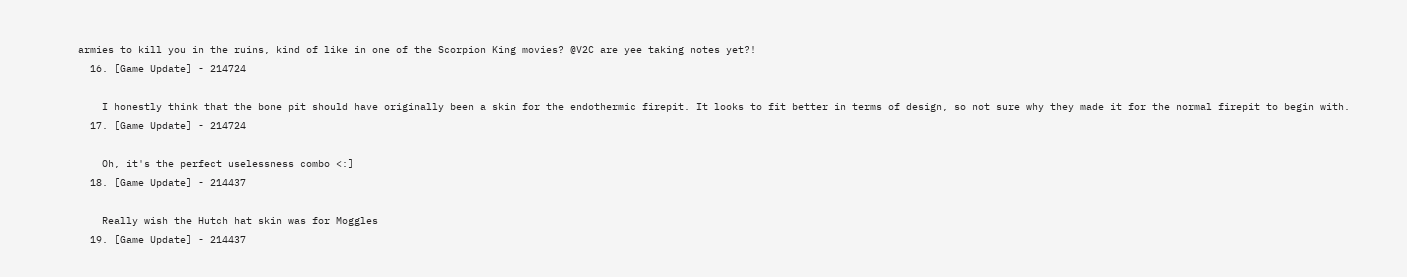armies to kill you in the ruins, kind of like in one of the Scorpion King movies? @V2C are yee taking notes yet?!
  16. [Game Update] - 214724

    I honestly think that the bone pit should have originally been a skin for the endothermic firepit. It looks to fit better in terms of design, so not sure why they made it for the normal firepit to begin with.
  17. [Game Update] - 214724

    Oh, it's the perfect uselessness combo <:]
  18. [Game Update] - 214437

    Really wish the Hutch hat skin was for Moggles
  19. [Game Update] - 214437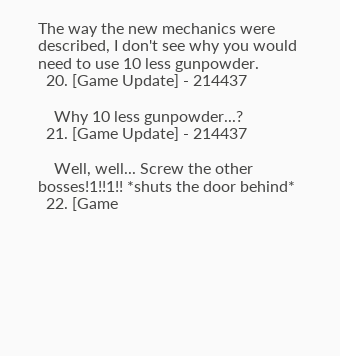The way the new mechanics were described, I don't see why you would need to use 10 less gunpowder.
  20. [Game Update] - 214437

    Why 10 less gunpowder...?
  21. [Game Update] - 214437

    Well, well... Screw the other bosses!1!!1!! *shuts the door behind*
  22. [Game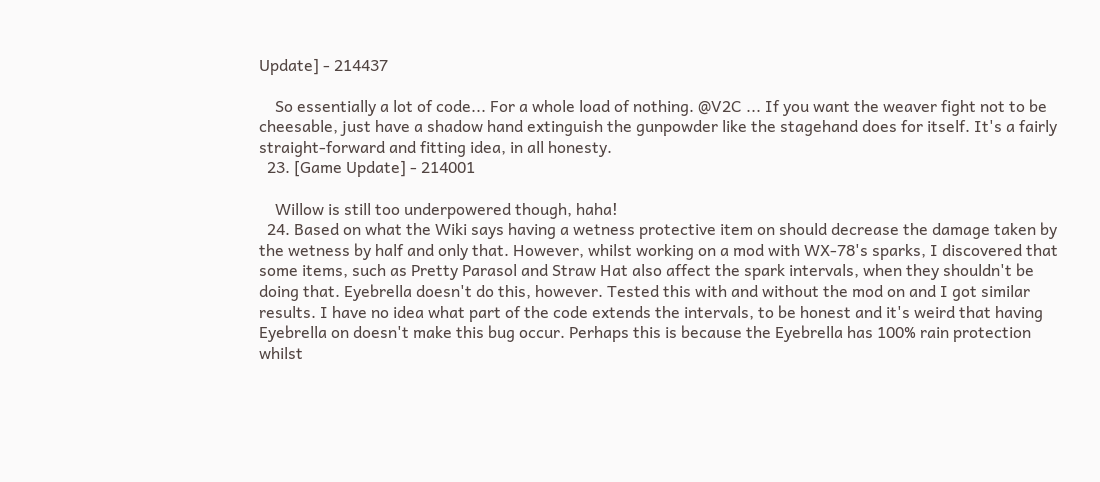Update] - 214437

    So essentially a lot of code... For a whole load of nothing. @V2C ... If you want the weaver fight not to be cheesable, just have a shadow hand extinguish the gunpowder like the stagehand does for itself. It's a fairly straight-forward and fitting idea, in all honesty.
  23. [Game Update] - 214001

    Willow is still too underpowered though, haha!
  24. Based on what the Wiki says having a wetness protective item on should decrease the damage taken by the wetness by half and only that. However, whilst working on a mod with WX-78's sparks, I discovered that some items, such as Pretty Parasol and Straw Hat also affect the spark intervals, when they shouldn't be doing that. Eyebrella doesn't do this, however. Tested this with and without the mod on and I got similar results. I have no idea what part of the code extends the intervals, to be honest and it's weird that having Eyebrella on doesn't make this bug occur. Perhaps this is because the Eyebrella has 100% rain protection whilst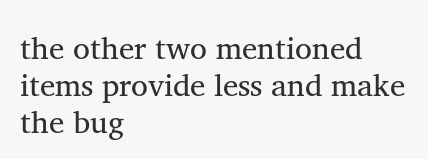the other two mentioned items provide less and make the bug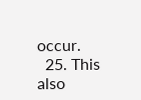occur.
  25. This also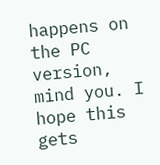happens on the PC version, mind you. I hope this gets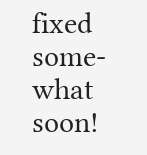fixed some-what soon!